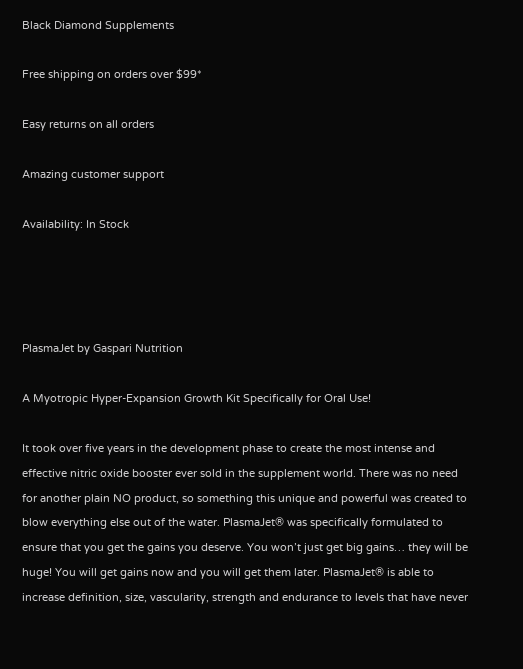Black Diamond Supplements

Free shipping on orders over $99*

Easy returns on all orders

Amazing customer support

Availability: In Stock




PlasmaJet by Gaspari Nutrition

A Myotropic Hyper-Expansion Growth Kit Specifically for Oral Use!

It took over five years in the development phase to create the most intense and effective nitric oxide booster ever sold in the supplement world. There was no need for another plain NO product, so something this unique and powerful was created to blow everything else out of the water. PlasmaJet® was specifically formulated to ensure that you get the gains you deserve. You won’t just get big gains… they will be huge! You will get gains now and you will get them later. PlasmaJet® is able to increase definition, size, vascularity, strength and endurance to levels that have never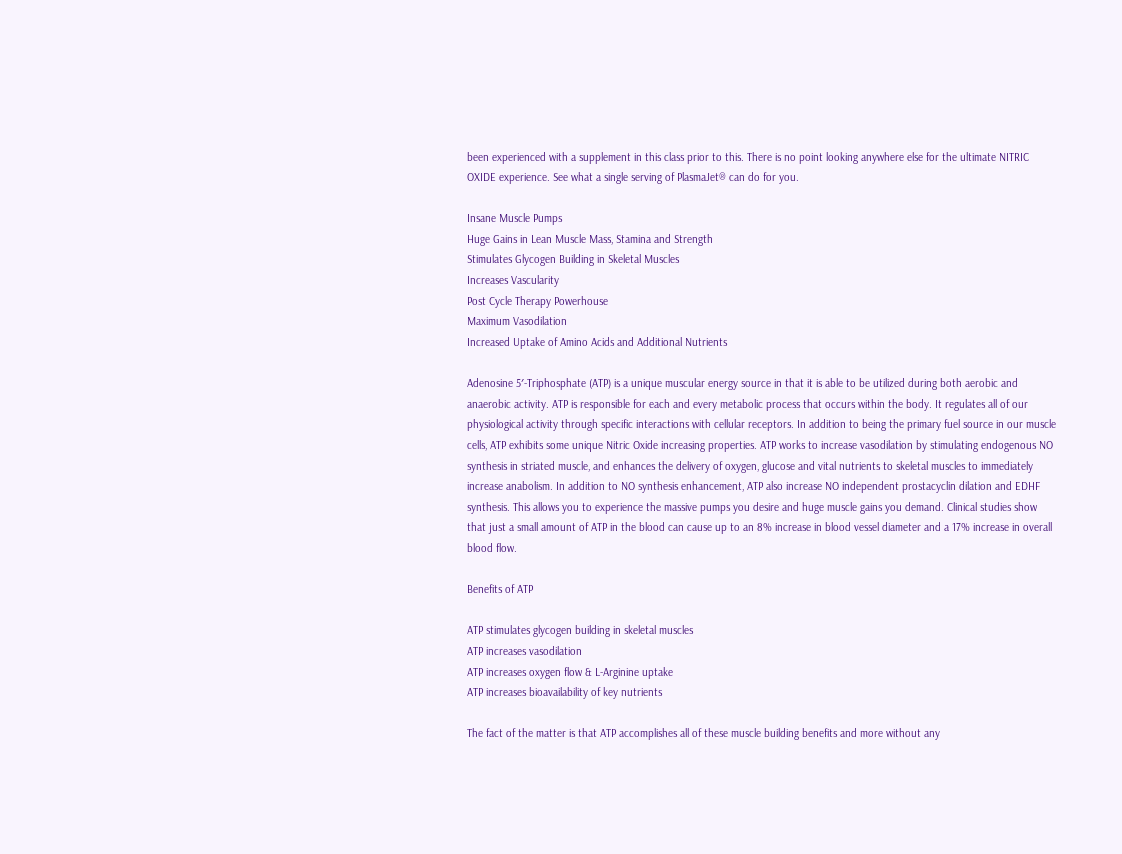been experienced with a supplement in this class prior to this. There is no point looking anywhere else for the ultimate NITRIC OXIDE experience. See what a single serving of PlasmaJet® can do for you.

Insane Muscle Pumps
Huge Gains in Lean Muscle Mass, Stamina and Strength
Stimulates Glycogen Building in Skeletal Muscles
Increases Vascularity
Post Cycle Therapy Powerhouse
Maximum Vasodilation
Increased Uptake of Amino Acids and Additional Nutrients

Adenosine 5′-Triphosphate (ATP) is a unique muscular energy source in that it is able to be utilized during both aerobic and anaerobic activity. ATP is responsible for each and every metabolic process that occurs within the body. It regulates all of our physiological activity through specific interactions with cellular receptors. In addition to being the primary fuel source in our muscle cells, ATP exhibits some unique Nitric Oxide increasing properties. ATP works to increase vasodilation by stimulating endogenous NO synthesis in striated muscle, and enhances the delivery of oxygen, glucose and vital nutrients to skeletal muscles to immediately increase anabolism. In addition to NO synthesis enhancement, ATP also increase NO independent prostacyclin dilation and EDHF synthesis. This allows you to experience the massive pumps you desire and huge muscle gains you demand. Clinical studies show that just a small amount of ATP in the blood can cause up to an 8% increase in blood vessel diameter and a 17% increase in overall blood flow.

Benefits of ATP

ATP stimulates glycogen building in skeletal muscles
ATP increases vasodilation
ATP increases oxygen flow & L-Arginine uptake
ATP increases bioavailability of key nutrients

The fact of the matter is that ATP accomplishes all of these muscle building benefits and more without any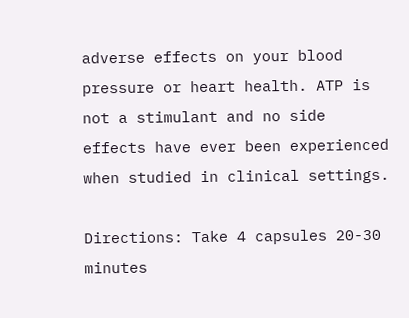adverse effects on your blood pressure or heart health. ATP is not a stimulant and no side effects have ever been experienced when studied in clinical settings.

Directions: Take 4 capsules 20-30 minutes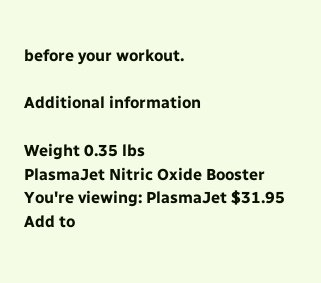before your workout.

Additional information

Weight 0.35 lbs
PlasmaJet Nitric Oxide Booster
You're viewing: PlasmaJet $31.95
Add to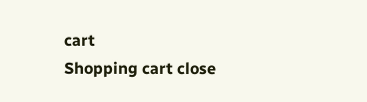cart
Shopping cart close